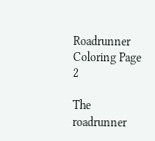Roadrunner Coloring Page 2

The roadrunner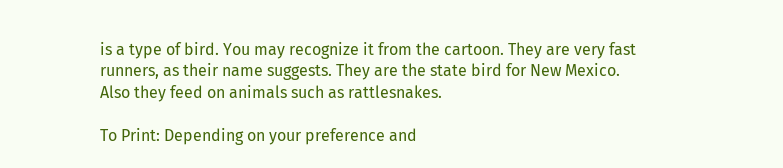is a type of bird. You may recognize it from the cartoon. They are very fast runners, as their name suggests. They are the state bird for New Mexico. Also they feed on animals such as rattlesnakes.

To Print: Depending on your preference and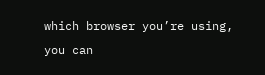which browser you’re using, you can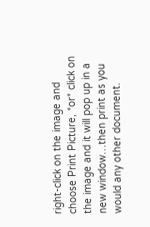right-click on the image and choose Print Picture, *or* click on the image and it will pop up in a new window…then print as you would any other document.